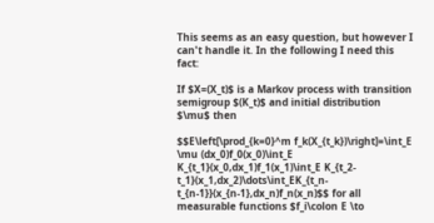This seems as an easy question, but however I can't handle it. In the following I need this fact:

If $X=(X_t)$ is a Markov process with transition semigroup $(K_t)$ and initial distribution $\mu$ then

$$E\left[\prod_{k=0}^m f_k(X_{t_k})\right]=\int_E \mu (dx_0)f_0(x_0)\int_E K_{t_1}(x_0,dx_1)f_1(x_1)\int_E K_{t_2-t_1}(x_1,dx_2)\dots\int_EK_{t_n-t_{n-1}}(x_{n-1},dx_n)f_n(x_n)$$ for all measurable functions $f_i\colon E \to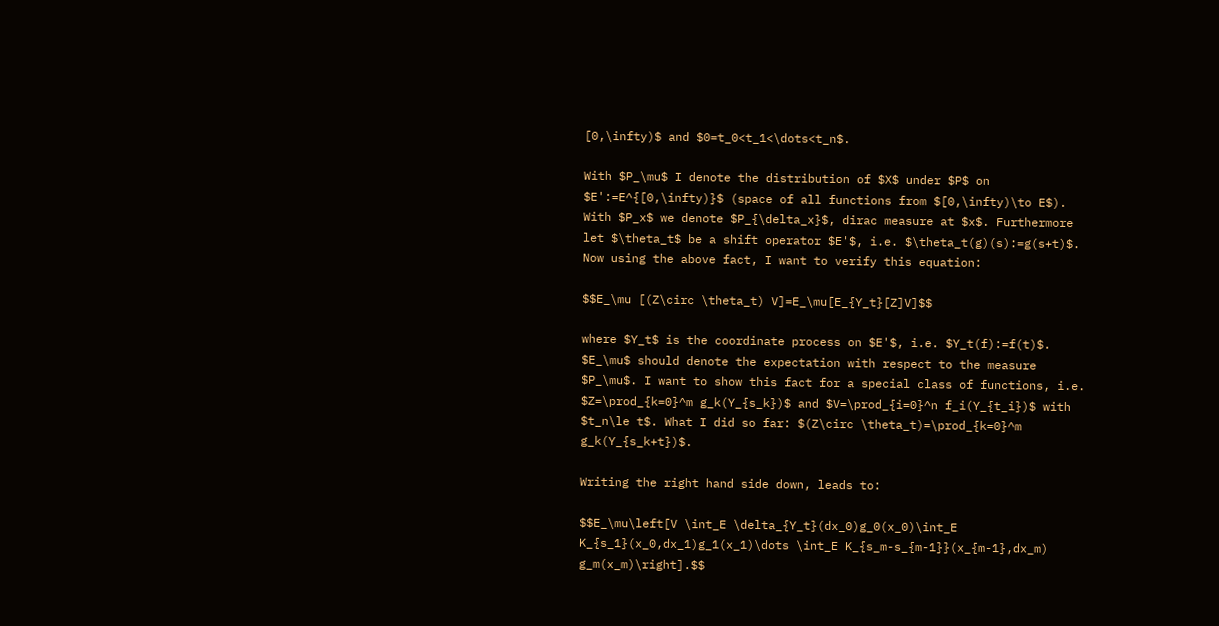[0,\infty)$ and $0=t_0<t_1<\dots<t_n$.

With $P_\mu$ I denote the distribution of $X$ under $P$ on $E':=E^{[0,\infty)}$ (space of all functions from $[0,\infty)\to E$). With $P_x$ we denote $P_{\delta_x}$, dirac measure at $x$. Furthermore let $\theta_t$ be a shift operator $E'$, i.e. $\theta_t(g)(s):=g(s+t)$. Now using the above fact, I want to verify this equation:

$$E_\mu [(Z\circ \theta_t) V]=E_\mu[E_{Y_t}[Z]V]$$

where $Y_t$ is the coordinate process on $E'$, i.e. $Y_t(f):=f(t)$. $E_\mu$ should denote the expectation with respect to the measure $P_\mu$. I want to show this fact for a special class of functions, i.e. $Z=\prod_{k=0}^m g_k(Y_{s_k})$ and $V=\prod_{i=0}^n f_i(Y_{t_i})$ with $t_n\le t$. What I did so far: $(Z\circ \theta_t)=\prod_{k=0}^m g_k(Y_{s_k+t})$.

Writing the right hand side down, leads to:

$$E_\mu\left[V \int_E \delta_{Y_t}(dx_0)g_0(x_0)\int_E K_{s_1}(x_0,dx_1)g_1(x_1)\dots \int_E K_{s_m-s_{m-1}}(x_{m-1},dx_m) g_m(x_m)\right].$$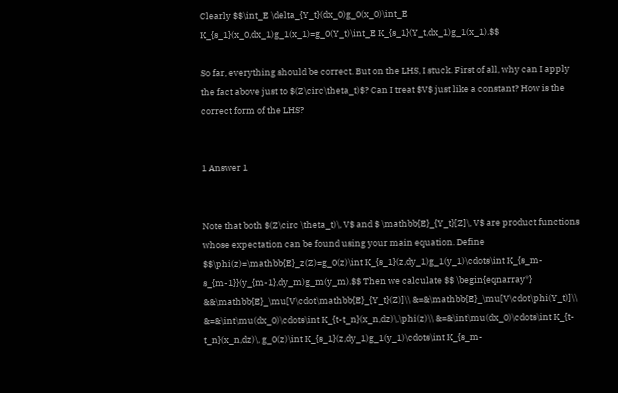Clearly $$\int_E \delta_{Y_t}(dx_0)g_0(x_0)\int_E K_{s_1}(x_0,dx_1)g_1(x_1)=g_0(Y_t)\int_E K_{s_1}(Y_t,dx_1)g_1(x_1).$$

So far, everything should be correct. But on the LHS, I stuck. First of all, why can I apply the fact above just to $(Z\circ\theta_t)$? Can I treat $V$ just like a constant? How is the correct form of the LHS?


1 Answer 1


Note that both $(Z\circ \theta_t)\, V$ and $ \mathbb{E}_{Y_t}[Z]\, V$ are product functions whose expectation can be found using your main equation. Define $$\phi(z)=\mathbb{E}_z(Z)=g_0(z)\int K_{s_1}(z,dy_1)g_1(y_1)\cdots\int K_{s_m-s_{m-1}}(y_{m-1},dy_m)g_m(y_m).$$ Then we calculate $$ \begin{eqnarray*} &&\mathbb{E}_\mu[V\cdot\mathbb{E}_{Y_t}(Z)]\\ &=&\mathbb{E}_\mu[V\cdot\phi(Y_t)]\\ &=&\int\mu(dx_0)\cdots\int K_{t-t_n}(x_n,dz)\,\phi(z)\\ &=&\int\mu(dx_0)\cdots\int K_{t-t_n}(x_n,dz)\, g_0(z)\int K_{s_1}(z,dy_1)g_1(y_1)\cdots\int K_{s_m-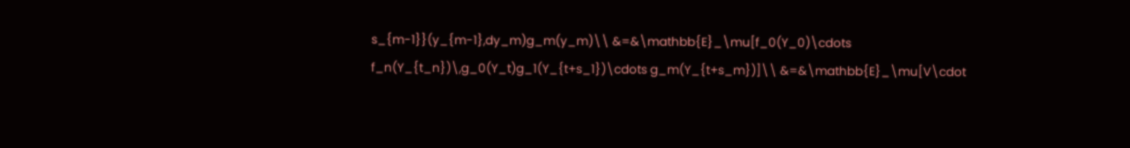s_{m-1}}(y_{m-1},dy_m)g_m(y_m)\\ &=&\mathbb{E}_\mu[f_0(Y_0)\cdots f_n(Y_{t_n})\,g_0(Y_t)g_1(Y_{t+s_1})\cdots g_m(Y_{t+s_m})]\\ &=&\mathbb{E}_\mu[V\cdot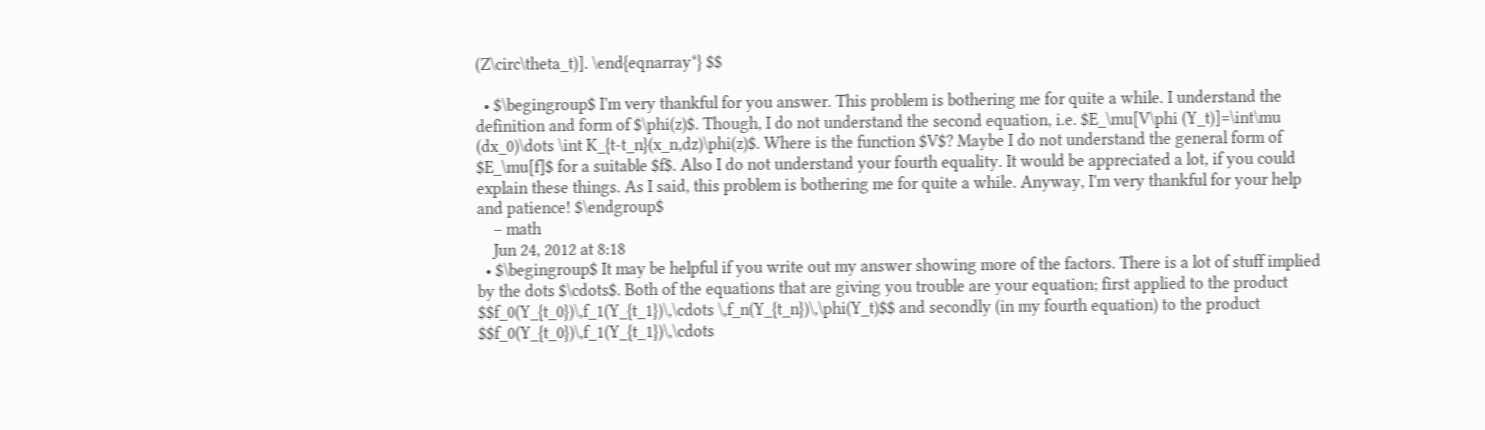(Z\circ\theta_t)]. \end{eqnarray*} $$

  • $\begingroup$ I'm very thankful for you answer. This problem is bothering me for quite a while. I understand the definition and form of $\phi(z)$. Though, I do not understand the second equation, i.e. $E_\mu[V\phi (Y_t)]=\int\mu (dx_0)\dots \int K_{t-t_n}(x_n,dz)\phi(z)$. Where is the function $V$? Maybe I do not understand the general form of $E_\mu[f]$ for a suitable $f$. Also I do not understand your fourth equality. It would be appreciated a lot, if you could explain these things. As I said, this problem is bothering me for quite a while. Anyway, I'm very thankful for your help and patience! $\endgroup$
    – math
    Jun 24, 2012 at 8:18
  • $\begingroup$ It may be helpful if you write out my answer showing more of the factors. There is a lot of stuff implied by the dots $\cdots$. Both of the equations that are giving you trouble are your equation; first applied to the product $$f_0(Y_{t_0})\,f_1(Y_{t_1})\,\cdots \,f_n(Y_{t_n})\,\phi(Y_t)$$ and secondly (in my fourth equation) to the product $$f_0(Y_{t_0})\,f_1(Y_{t_1})\,\cdots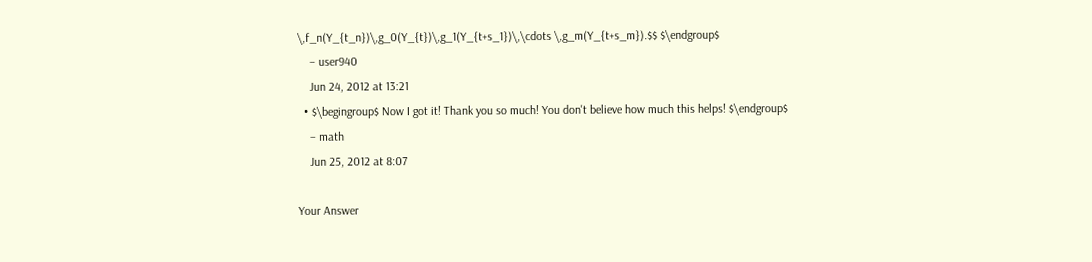\,f_n(Y_{t_n})\,g_0(Y_{t})\,g_1(Y_{t+s_1})\,\cdots \,g_m(Y_{t+s_m}).$$ $\endgroup$
    – user940
    Jun 24, 2012 at 13:21
  • $\begingroup$ Now I got it! Thank you so much! You don't believe how much this helps! $\endgroup$
    – math
    Jun 25, 2012 at 8:07

Your Answer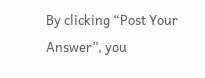By clicking “Post Your Answer”, you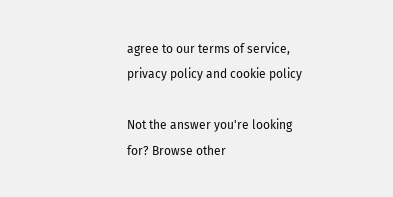agree to our terms of service, privacy policy and cookie policy

Not the answer you're looking for? Browse other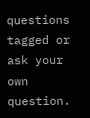questions tagged or ask your own question.